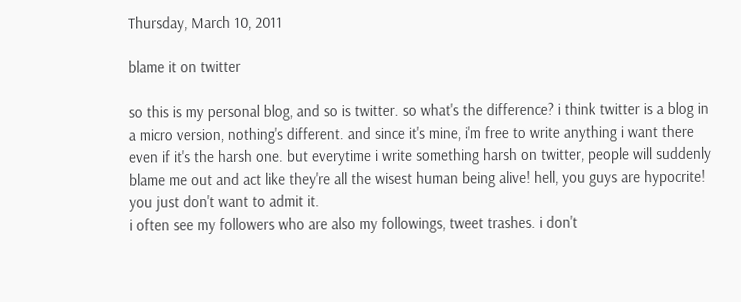Thursday, March 10, 2011

blame it on twitter

so this is my personal blog, and so is twitter. so what's the difference? i think twitter is a blog in a micro version, nothing's different. and since it's mine, i'm free to write anything i want there even if it's the harsh one. but everytime i write something harsh on twitter, people will suddenly blame me out and act like they're all the wisest human being alive! hell, you guys are hypocrite! you just don't want to admit it.
i often see my followers who are also my followings, tweet trashes. i don't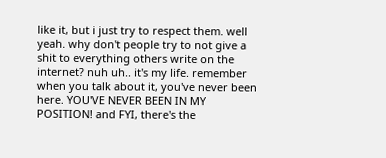like it, but i just try to respect them. well yeah. why don't people try to not give a shit to everything others write on the internet? nuh uh.. it's my life. remember when you talk about it, you've never been here. YOU'VE NEVER BEEN IN MY POSITION! and FYI, there's the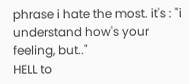phrase i hate the most. it's : "i understand how's your feeling, but.."
HELL to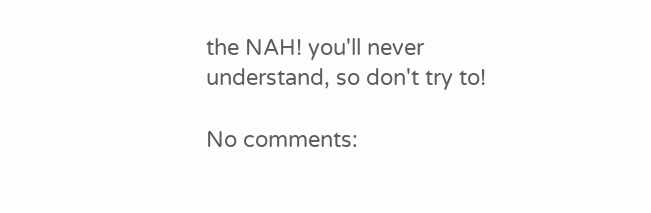the NAH! you'll never understand, so don't try to!

No comments: